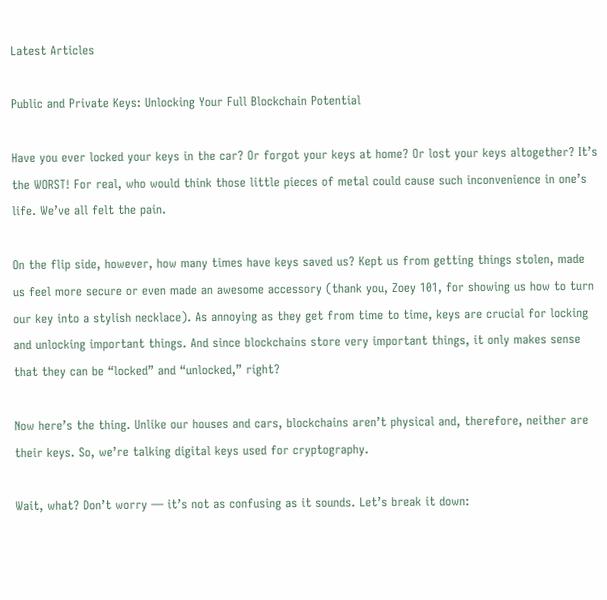Latest Articles

Public and Private Keys: Unlocking Your Full Blockchain Potential

Have you ever locked your keys in the car? Or forgot your keys at home? Or lost your keys altogether? It’s the WORST! For real, who would think those little pieces of metal could cause such inconvenience in one’s life. We’ve all felt the pain.

On the flip side, however, how many times have keys saved us? Kept us from getting things stolen, made us feel more secure or even made an awesome accessory (thank you, Zoey 101, for showing us how to turn our key into a stylish necklace). As annoying as they get from time to time, keys are crucial for locking and unlocking important things. And since blockchains store very important things, it only makes sense that they can be “locked” and “unlocked,” right?

Now here’s the thing. Unlike our houses and cars, blockchains aren’t physical and, therefore, neither are their keys. So, we’re talking digital keys used for cryptography.

Wait, what? Don’t worry — it’s not as confusing as it sounds. Let’s break it down: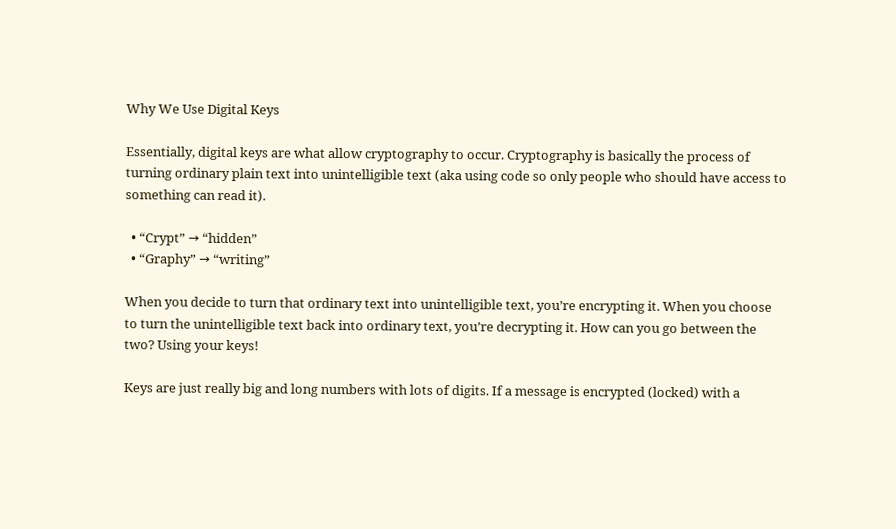Why We Use Digital Keys

Essentially, digital keys are what allow cryptography to occur. Cryptography is basically the process of turning ordinary plain text into unintelligible text (aka using code so only people who should have access to something can read it).

  • “Crypt” → “hidden”
  • “Graphy” → “writing”

When you decide to turn that ordinary text into unintelligible text, you’re encrypting it. When you choose to turn the unintelligible text back into ordinary text, you’re decrypting it. How can you go between the two? Using your keys!

Keys are just really big and long numbers with lots of digits. If a message is encrypted (locked) with a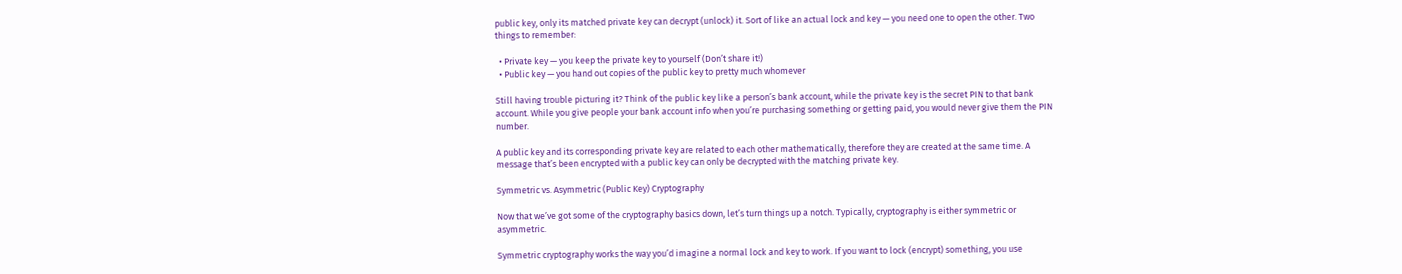public key, only its matched private key can decrypt (unlock) it. Sort of like an actual lock and key — you need one to open the other. Two things to remember:

  • Private key — you keep the private key to yourself (Don’t share it!)
  • Public key — you hand out copies of the public key to pretty much whomever

Still having trouble picturing it? Think of the public key like a person’s bank account, while the private key is the secret PIN to that bank account. While you give people your bank account info when you’re purchasing something or getting paid, you would never give them the PIN number.

A public key and its corresponding private key are related to each other mathematically, therefore they are created at the same time. A message that’s been encrypted with a public key can only be decrypted with the matching private key.

Symmetric vs. Asymmetric (Public Key) Cryptography

Now that we’ve got some of the cryptography basics down, let’s turn things up a notch. Typically, cryptography is either symmetric or asymmetric.

Symmetric cryptography works the way you’d imagine a normal lock and key to work. If you want to lock (encrypt) something, you use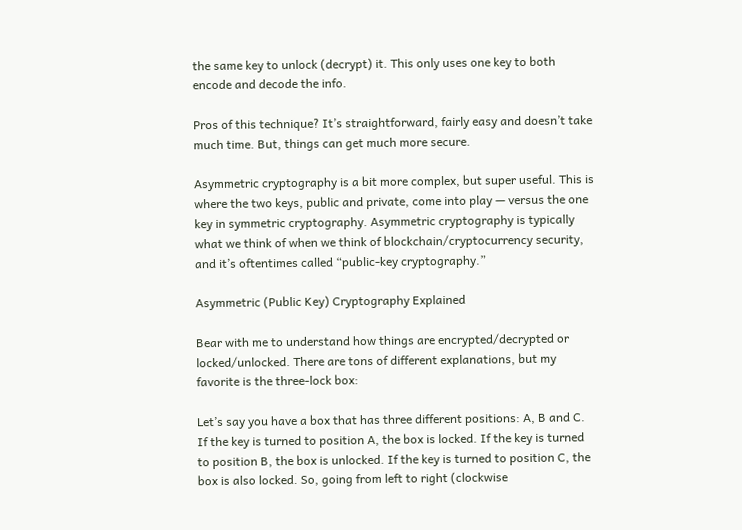the same key to unlock (decrypt) it. This only uses one key to both encode and decode the info.

Pros of this technique? It’s straightforward, fairly easy and doesn’t take much time. But, things can get much more secure.

Asymmetric cryptography is a bit more complex, but super useful. This is where the two keys, public and private, come into play — versus the one key in symmetric cryptography. Asymmetric cryptography is typically what we think of when we think of blockchain/cryptocurrency security, and it’s oftentimes called “public-key cryptography.”

Asymmetric (Public Key) Cryptography Explained

Bear with me to understand how things are encrypted/decrypted or locked/unlocked. There are tons of different explanations, but my favorite is the three-lock box:

Let’s say you have a box that has three different positions: A, B and C. If the key is turned to position A, the box is locked. If the key is turned to position B, the box is unlocked. If the key is turned to position C, the box is also locked. So, going from left to right (clockwise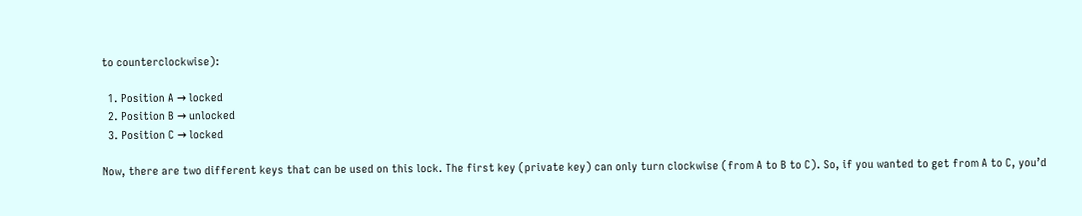to counterclockwise):

  1. Position A → locked
  2. Position B → unlocked
  3. Position C → locked

Now, there are two different keys that can be used on this lock. The first key (private key) can only turn clockwise (from A to B to C). So, if you wanted to get from A to C, you’d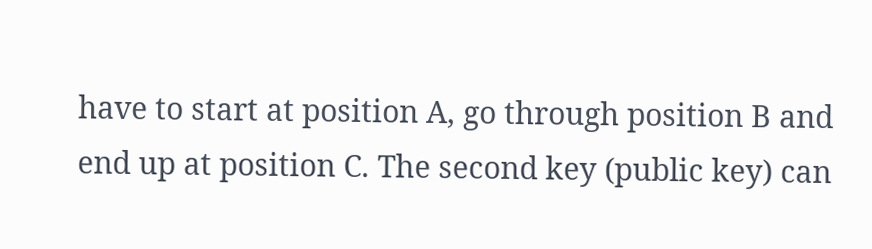have to start at position A, go through position B and end up at position C. The second key (public key) can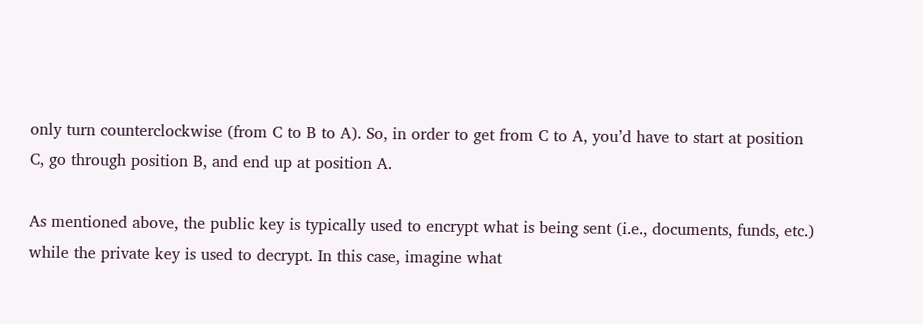only turn counterclockwise (from C to B to A). So, in order to get from C to A, you’d have to start at position C, go through position B, and end up at position A.

As mentioned above, the public key is typically used to encrypt what is being sent (i.e., documents, funds, etc.) while the private key is used to decrypt. In this case, imagine what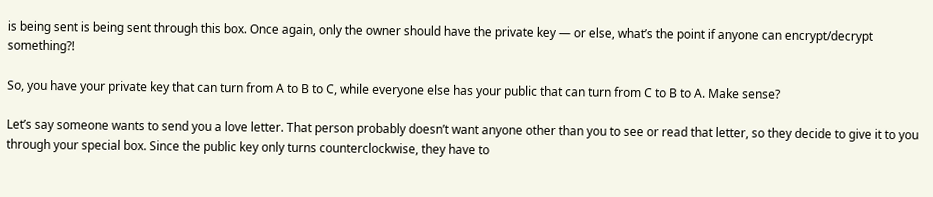is being sent is being sent through this box. Once again, only the owner should have the private key — or else, what’s the point if anyone can encrypt/decrypt something?!

So, you have your private key that can turn from A to B to C, while everyone else has your public that can turn from C to B to A. Make sense?

Let’s say someone wants to send you a love letter. That person probably doesn’t want anyone other than you to see or read that letter, so they decide to give it to you through your special box. Since the public key only turns counterclockwise, they have to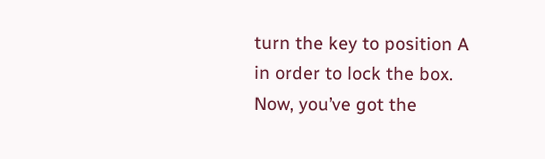turn the key to position A in order to lock the box. Now, you’ve got the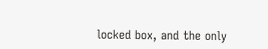locked box, and the only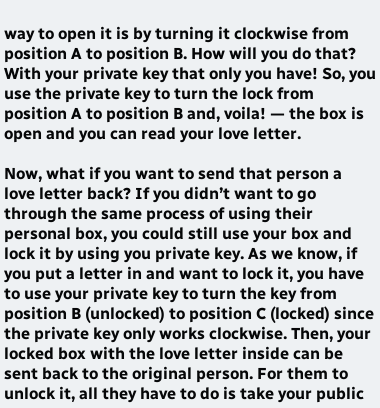way to open it is by turning it clockwise from position A to position B. How will you do that? With your private key that only you have! So, you use the private key to turn the lock from position A to position B and, voila! — the box is open and you can read your love letter.

Now, what if you want to send that person a love letter back? If you didn’t want to go through the same process of using their personal box, you could still use your box and lock it by using you private key. As we know, if you put a letter in and want to lock it, you have to use your private key to turn the key from position B (unlocked) to position C (locked) since the private key only works clockwise. Then, your locked box with the love letter inside can be sent back to the original person. For them to unlock it, all they have to do is take your public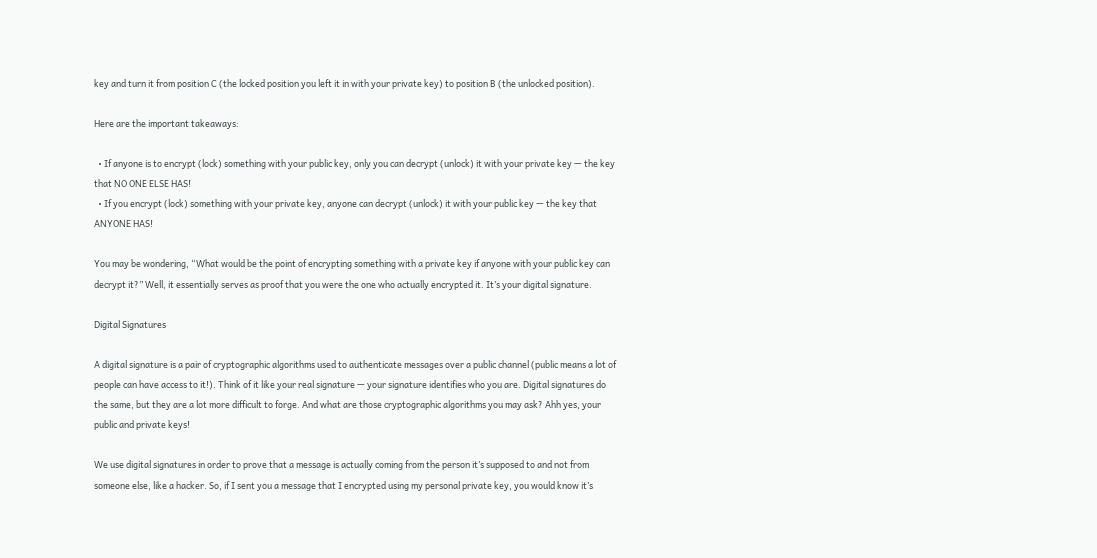key and turn it from position C (the locked position you left it in with your private key) to position B (the unlocked position).

Here are the important takeaways:

  • If anyone is to encrypt (lock) something with your public key, only you can decrypt (unlock) it with your private key — the key that NO ONE ELSE HAS!
  • If you encrypt (lock) something with your private key, anyone can decrypt (unlock) it with your public key — the key that ANYONE HAS!

You may be wondering, “What would be the point of encrypting something with a private key if anyone with your public key can decrypt it?” Well, it essentially serves as proof that you were the one who actually encrypted it. It’s your digital signature.

Digital Signatures

A digital signature is a pair of cryptographic algorithms used to authenticate messages over a public channel (public means a lot of people can have access to it!). Think of it like your real signature — your signature identifies who you are. Digital signatures do the same, but they are a lot more difficult to forge. And what are those cryptographic algorithms you may ask? Ahh yes, your public and private keys!

We use digital signatures in order to prove that a message is actually coming from the person it’s supposed to and not from someone else, like a hacker. So, if I sent you a message that I encrypted using my personal private key, you would know it’s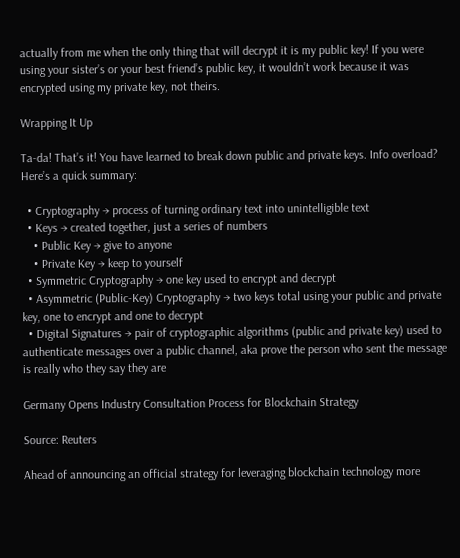actually from me when the only thing that will decrypt it is my public key! If you were using your sister’s or your best friend’s public key, it wouldn’t work because it was encrypted using my private key, not theirs.

Wrapping It Up

Ta-da! That’s it! You have learned to break down public and private keys. Info overload? Here’s a quick summary:

  • Cryptography → process of turning ordinary text into unintelligible text
  • Keys → created together, just a series of numbers
    • Public Key → give to anyone
    • Private Key → keep to yourself
  • Symmetric Cryptography → one key used to encrypt and decrypt
  • Asymmetric (Public-Key) Cryptography → two keys total using your public and private key, one to encrypt and one to decrypt
  • Digital Signatures → pair of cryptographic algorithms (public and private key) used to authenticate messages over a public channel, aka prove the person who sent the message is really who they say they are

Germany Opens Industry Consultation Process for Blockchain Strategy

Source: Reuters

Ahead of announcing an official strategy for leveraging blockchain technology more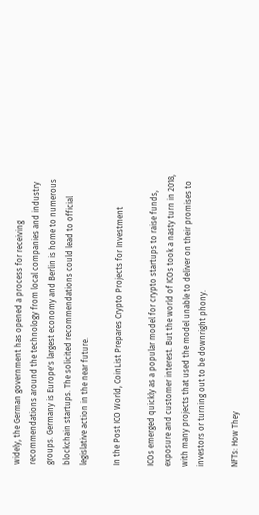widely, the German government has opened a process for receiving recommendations around the technology from local companies and industry groups. Germany is Europe's largest economy and Berlin is home to numerous blockchain startups. The solicited recommendations could lead to official legislative action in the near future.

In the Post ICO World, CoinList Prepares Crypto Projects for Investment

ICOs emerged quickly as a popular model for crypto startups to raise funds, exposure and customer interest. But the world of ICOs took a nasty turn in 2018, with many projects that used the model unable to deliver on their promises to investors or turning out to be downright phony.

NFTs: How They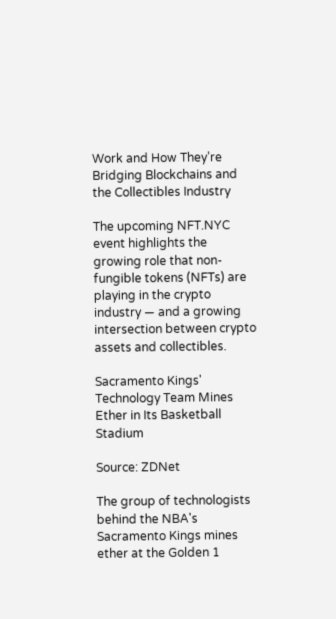Work and How They’re Bridging Blockchains and the Collectibles Industry

The upcoming NFT.NYC event highlights the growing role that non-fungible tokens (NFTs) are playing in the crypto industry — and a growing intersection between crypto assets and collectibles.

Sacramento Kings' Technology Team Mines Ether in Its Basketball Stadium

Source: ZDNet

The group of technologists behind the NBA's Sacramento Kings mines ether at the Golden 1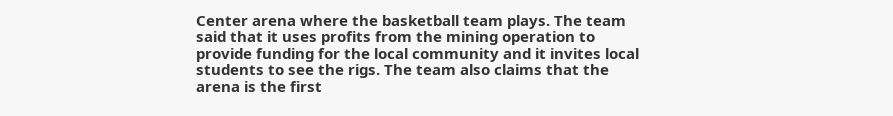Center arena where the basketball team plays. The team said that it uses profits from the mining operation to provide funding for the local community and it invites local students to see the rigs. The team also claims that the arena is the first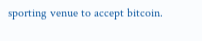sporting venue to accept bitcoin.